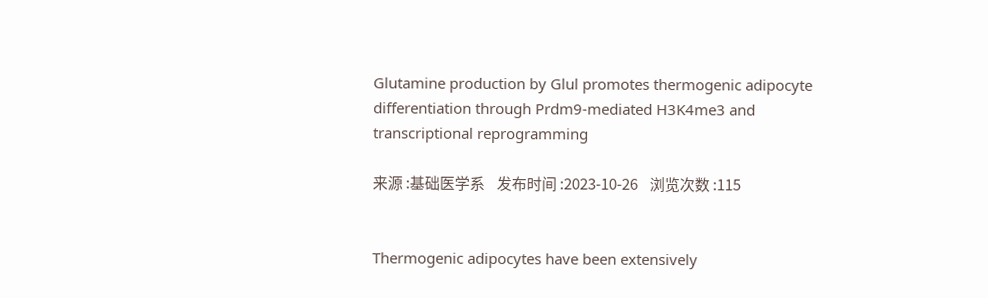Glutamine production by Glul promotes thermogenic adipocyte differentiation through Prdm9-mediated H3K4me3 and transcriptional reprogramming

来源 :基础医学系    发布时间 :2023-10-26    浏览次数 :115


Thermogenic adipocytes have been extensively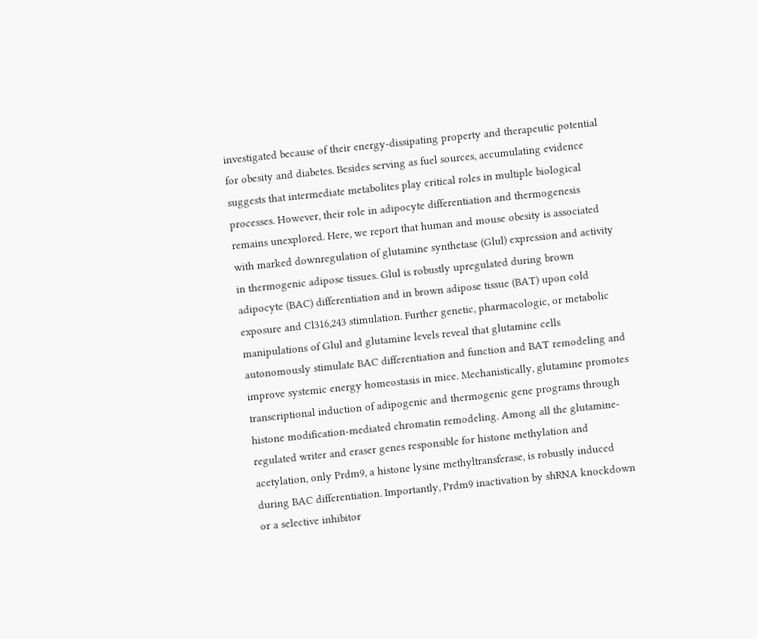investigated because of their energy-dissipating property and therapeutic potential for obesity and diabetes. Besides serving as fuel sources, accumulating evidence suggests that intermediate metabolites play critical roles in multiple biological processes. However, their role in adipocyte differentiation and thermogenesis remains unexplored. Here, we report that human and mouse obesity is associated with marked downregulation of glutamine synthetase (Glul) expression and activity in thermogenic adipose tissues. Glul is robustly upregulated during brown adipocyte (BAC) differentiation and in brown adipose tissue (BAT) upon cold exposure and Cl316,243 stimulation. Further genetic, pharmacologic, or metabolic manipulations of Glul and glutamine levels reveal that glutamine cells autonomously stimulate BAC differentiation and function and BAT remodeling and improve systemic energy homeostasis in mice. Mechanistically, glutamine promotes transcriptional induction of adipogenic and thermogenic gene programs through histone modification-mediated chromatin remodeling. Among all the glutamine-regulated writer and eraser genes responsible for histone methylation and acetylation, only Prdm9, a histone lysine methyltransferase, is robustly induced during BAC differentiation. Importantly, Prdm9 inactivation by shRNA knockdown or a selective inhibitor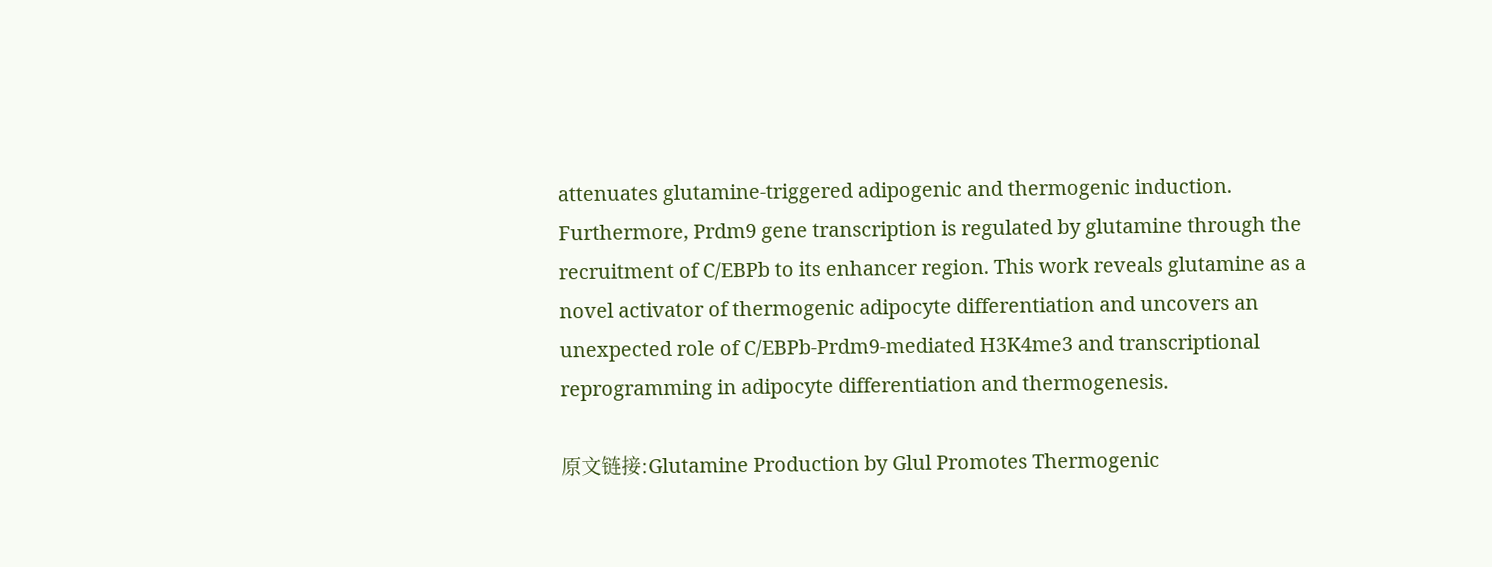attenuates glutamine-triggered adipogenic and thermogenic induction. Furthermore, Prdm9 gene transcription is regulated by glutamine through the recruitment of C/EBPb to its enhancer region. This work reveals glutamine as a novel activator of thermogenic adipocyte differentiation and uncovers an unexpected role of C/EBPb-Prdm9-mediated H3K4me3 and transcriptional reprogramming in adipocyte differentiation and thermogenesis.

原文链接:Glutamine Production by Glul Promotes Thermogenic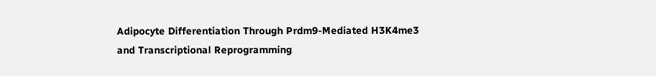Adipocyte Differentiation Through Prdm9-Mediated H3K4me3 and Transcriptional Reprogramming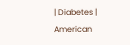| Diabetes | American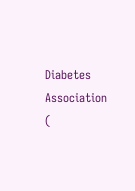Diabetes Association (